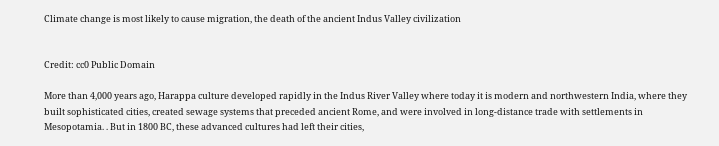Climate change is most likely to cause migration, the death of the ancient Indus Valley civilization


Credit: cc0 Public Domain

More than 4,000 years ago, Harappa culture developed rapidly in the Indus River Valley where today it is modern and northwestern India, where they built sophisticated cities, created sewage systems that preceded ancient Rome, and were involved in long-distance trade with settlements in Mesopotamia. . But in 1800 BC, these advanced cultures had left their cities,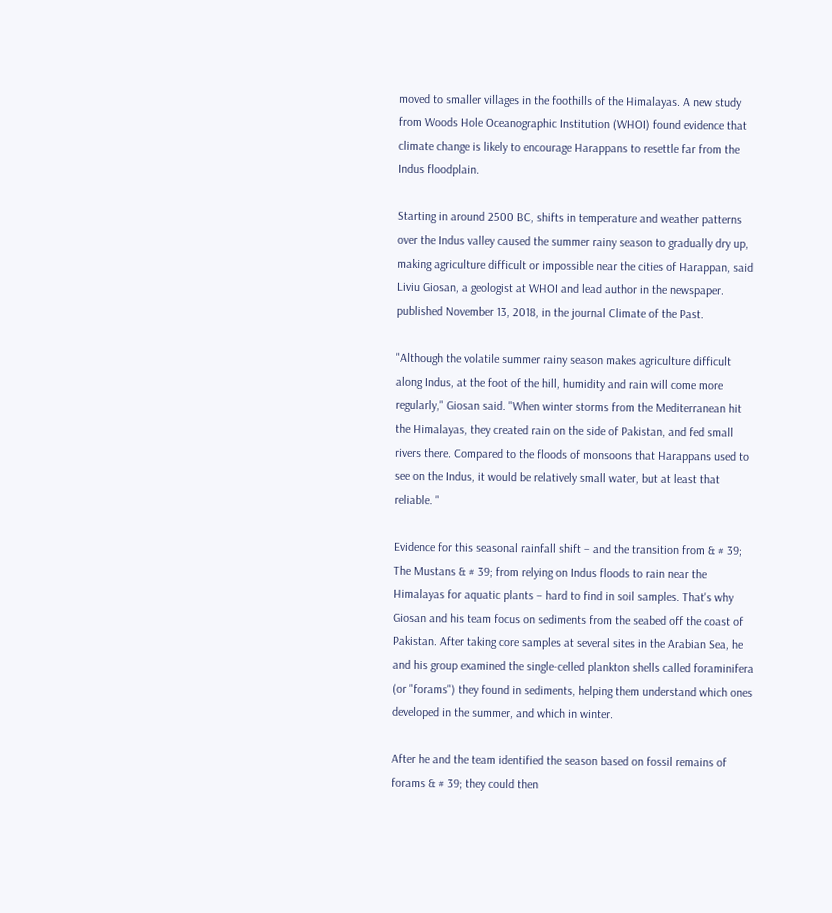moved to smaller villages in the foothills of the Himalayas. A new study from Woods Hole Oceanographic Institution (WHOI) found evidence that climate change is likely to encourage Harappans to resettle far from the Indus floodplain.

Starting in around 2500 BC, shifts in temperature and weather patterns over the Indus valley caused the summer rainy season to gradually dry up, making agriculture difficult or impossible near the cities of Harappan, said Liviu Giosan, a geologist at WHOI and lead author in the newspaper. published November 13, 2018, in the journal Climate of the Past.

"Although the volatile summer rainy season makes agriculture difficult along Indus, at the foot of the hill, humidity and rain will come more regularly," Giosan said. "When winter storms from the Mediterranean hit the Himalayas, they created rain on the side of Pakistan, and fed small rivers there. Compared to the floods of monsoons that Harappans used to see on the Indus, it would be relatively small water, but at least that reliable. "

Evidence for this seasonal rainfall shift – and the transition from & # 39; The Mustans & # 39; from relying on Indus floods to rain near the Himalayas for aquatic plants – hard to find in soil samples. That's why Giosan and his team focus on sediments from the seabed off the coast of Pakistan. After taking core samples at several sites in the Arabian Sea, he and his group examined the single-celled plankton shells called foraminifera (or "forams") they found in sediments, helping them understand which ones developed in the summer, and which in winter.

After he and the team identified the season based on fossil remains of forams & # 39; they could then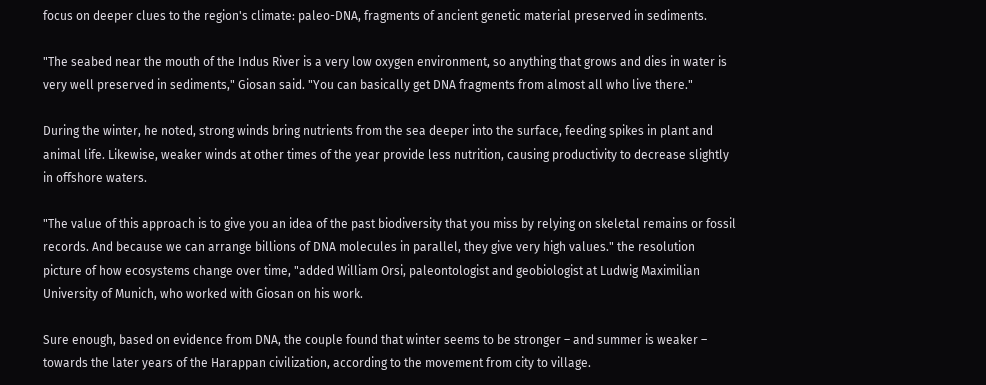focus on deeper clues to the region's climate: paleo-DNA, fragments of ancient genetic material preserved in sediments.

"The seabed near the mouth of the Indus River is a very low oxygen environment, so anything that grows and dies in water is very well preserved in sediments," Giosan said. "You can basically get DNA fragments from almost all who live there."

During the winter, he noted, strong winds bring nutrients from the sea deeper into the surface, feeding spikes in plant and animal life. Likewise, weaker winds at other times of the year provide less nutrition, causing productivity to decrease slightly in offshore waters.

"The value of this approach is to give you an idea of the past biodiversity that you miss by relying on skeletal remains or fossil records. And because we can arrange billions of DNA molecules in parallel, they give very high values." the resolution picture of how ecosystems change over time, "added William Orsi, paleontologist and geobiologist at Ludwig Maximilian University of Munich, who worked with Giosan on his work.

Sure enough, based on evidence from DNA, the couple found that winter seems to be stronger – and summer is weaker – towards the later years of the Harappan civilization, according to the movement from city to village.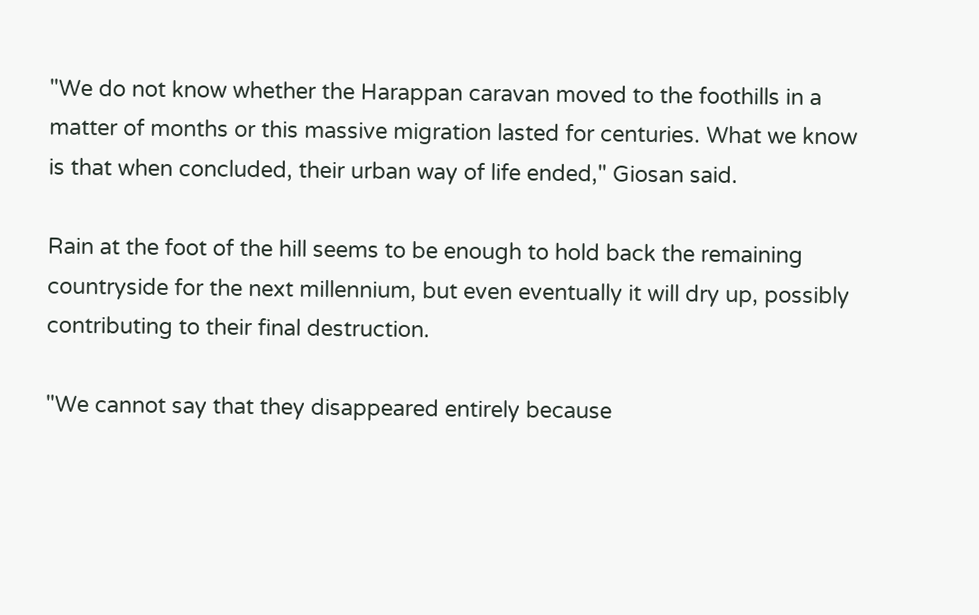"We do not know whether the Harappan caravan moved to the foothills in a matter of months or this massive migration lasted for centuries. What we know is that when concluded, their urban way of life ended," Giosan said.

Rain at the foot of the hill seems to be enough to hold back the remaining countryside for the next millennium, but even eventually it will dry up, possibly contributing to their final destruction.

"We cannot say that they disappeared entirely because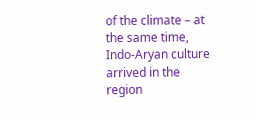of the climate – at the same time, Indo-Aryan culture arrived in the region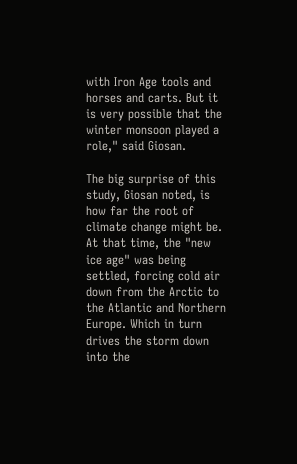with Iron Age tools and horses and carts. But it is very possible that the winter monsoon played a role," said Giosan.

The big surprise of this study, Giosan noted, is how far the root of climate change might be. At that time, the "new ice age" was being settled, forcing cold air down from the Arctic to the Atlantic and Northern Europe. Which in turn drives the storm down into the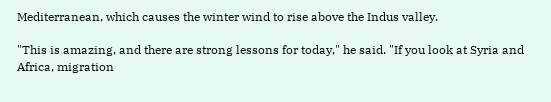Mediterranean, which causes the winter wind to rise above the Indus valley.

"This is amazing, and there are strong lessons for today," he said. "If you look at Syria and Africa, migration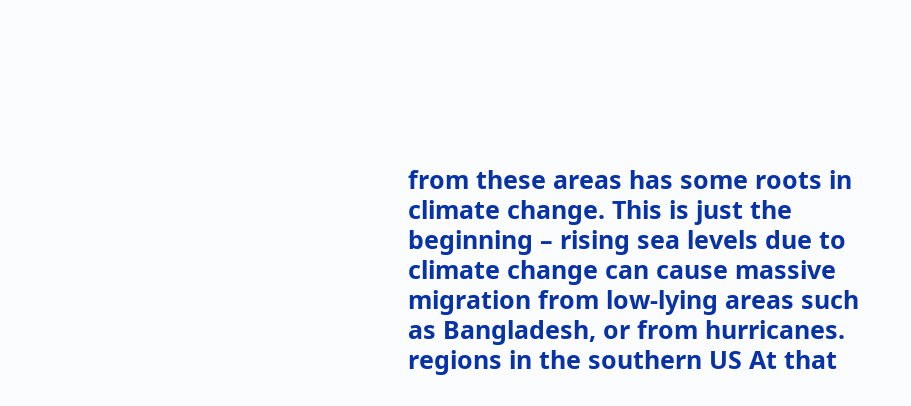from these areas has some roots in climate change. This is just the beginning – rising sea levels due to climate change can cause massive migration from low-lying areas such as Bangladesh, or from hurricanes. regions in the southern US At that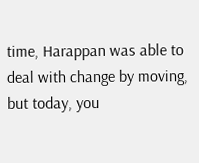time, Harappan was able to deal with change by moving, but today, you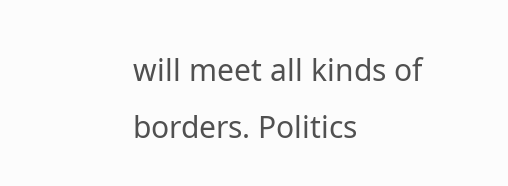will meet all kinds of borders. Politics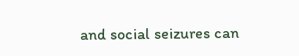and social seizures can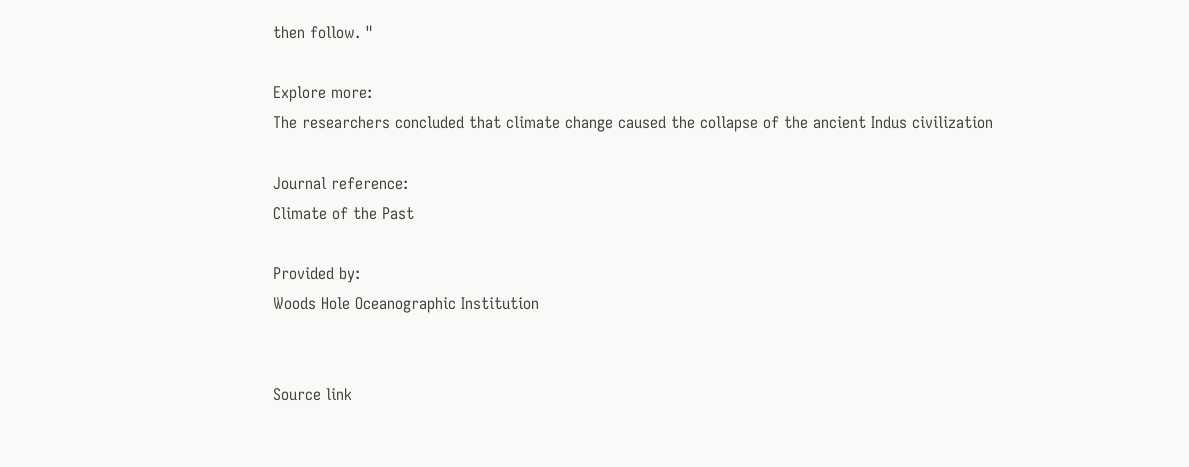then follow. "

Explore more:
The researchers concluded that climate change caused the collapse of the ancient Indus civilization

Journal reference:
Climate of the Past

Provided by:
Woods Hole Oceanographic Institution


Source link